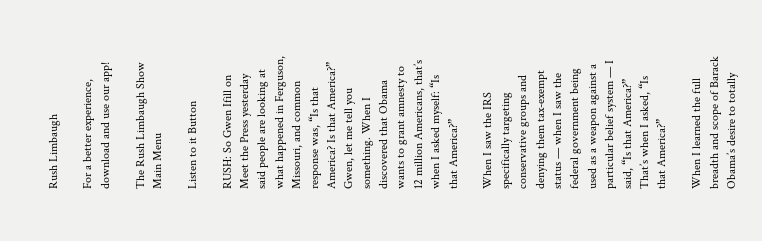Rush Limbaugh

For a better experience,
download and use our app!

The Rush Limbaugh Show Main Menu

Listen to it Button

RUSH: So Gwen Ifill on Meet the Press yesterday said people are looking at what happened in Ferguson, Missouri, and common response was, “Is that America? Is that America?” Gwen, let me tell you something. When I discovered that Obama wants to grant amnesty to 12 million Americans, that’s when I asked myself: “Is that America?”

When I saw the IRS specifically targeting conservative groups and denying them tax-exempt status — when I saw the federal government being used as a weapon against a particular belief system — I said, “Is that America?” That’s when I asked, “Is that America?”

When I learned the full breadth and scope of Barack Obama’s desire to totally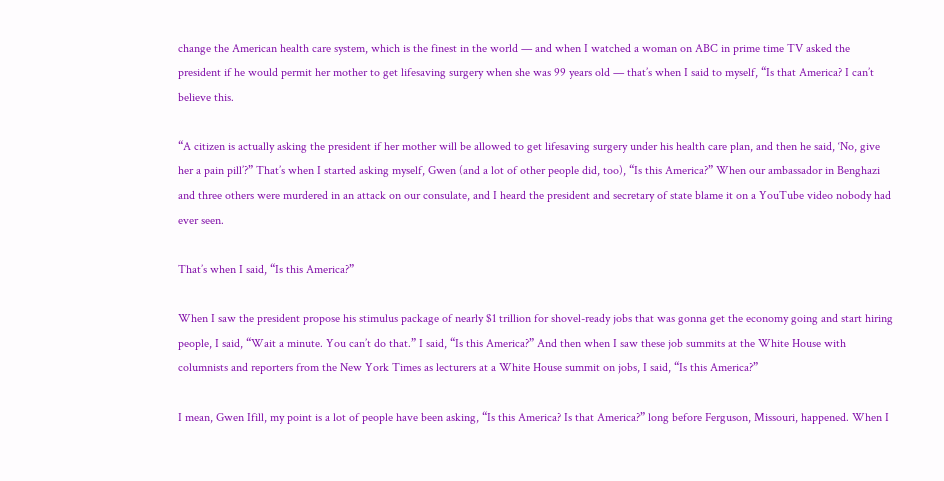change the American health care system, which is the finest in the world — and when I watched a woman on ABC in prime time TV asked the president if he would permit her mother to get lifesaving surgery when she was 99 years old — that’s when I said to myself, “Is that America? I can’t believe this.

“A citizen is actually asking the president if her mother will be allowed to get lifesaving surgery under his health care plan, and then he said, ‘No, give her a pain pill’?” That’s when I started asking myself, Gwen (and a lot of other people did, too), “Is this America?” When our ambassador in Benghazi and three others were murdered in an attack on our consulate, and I heard the president and secretary of state blame it on a YouTube video nobody had ever seen.

That’s when I said, “Is this America?”

When I saw the president propose his stimulus package of nearly $1 trillion for shovel-ready jobs that was gonna get the economy going and start hiring people, I said, “Wait a minute. You can’t do that.” I said, “Is this America?” And then when I saw these job summits at the White House with columnists and reporters from the New York Times as lecturers at a White House summit on jobs, I said, “Is this America?”

I mean, Gwen Ifill, my point is a lot of people have been asking, “Is this America? Is that America?” long before Ferguson, Missouri, happened. When I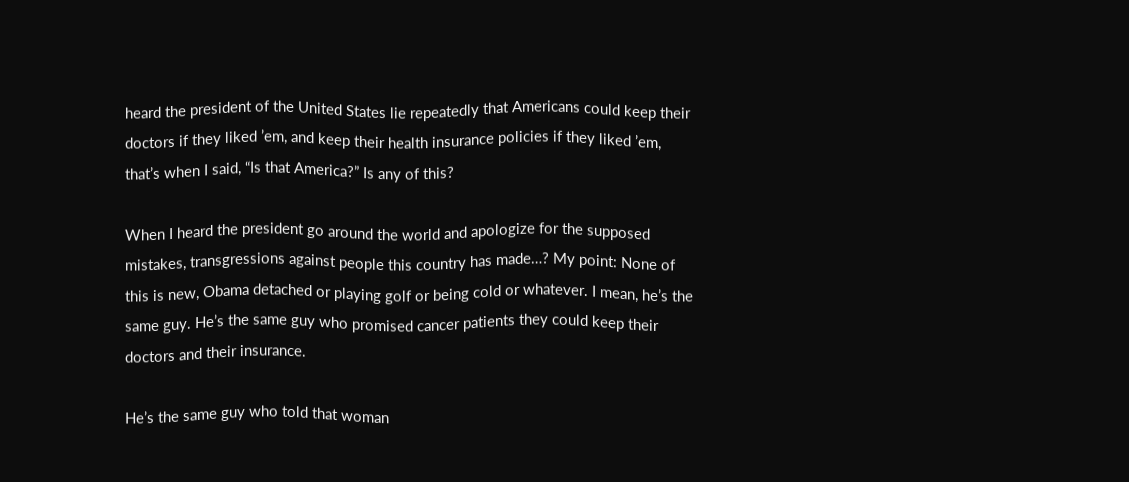heard the president of the United States lie repeatedly that Americans could keep their doctors if they liked ’em, and keep their health insurance policies if they liked ’em, that’s when I said, “Is that America?” Is any of this?

When I heard the president go around the world and apologize for the supposed mistakes, transgressions against people this country has made…? My point: None of this is new, Obama detached or playing golf or being cold or whatever. I mean, he’s the same guy. He’s the same guy who promised cancer patients they could keep their doctors and their insurance.

He’s the same guy who told that woman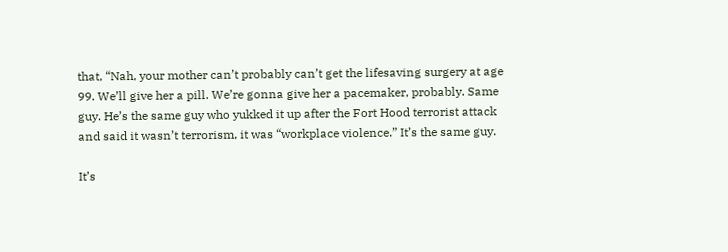that, “Nah, your mother can’t probably can’t get the lifesaving surgery at age 99. We’ll give her a pill. We’re gonna give her a pacemaker, probably. Same guy. He’s the same guy who yukked it up after the Fort Hood terrorist attack and said it wasn’t terrorism, it was “workplace violence.” It’s the same guy.

It’s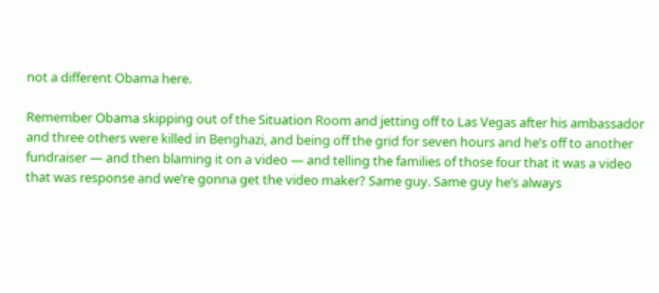not a different Obama here.

Remember Obama skipping out of the Situation Room and jetting off to Las Vegas after his ambassador and three others were killed in Benghazi, and being off the grid for seven hours and he’s off to another fundraiser — and then blaming it on a video — and telling the families of those four that it was a video that was response and we’re gonna get the video maker? Same guy. Same guy he’s always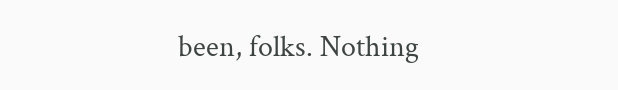been, folks. Nothing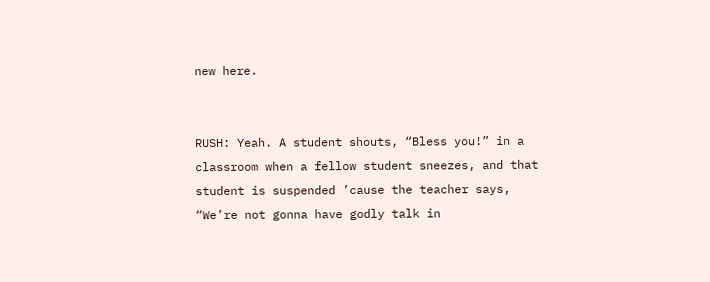new here.


RUSH: Yeah. A student shouts, “Bless you!” in a classroom when a fellow student sneezes, and that student is suspended ’cause the teacher says, “We’re not gonna have godly talk in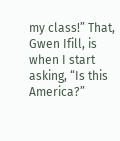my class!” That, Gwen Ifill, is when I start asking, “Is this America?”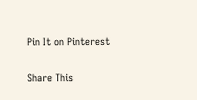Pin It on Pinterest

Share This